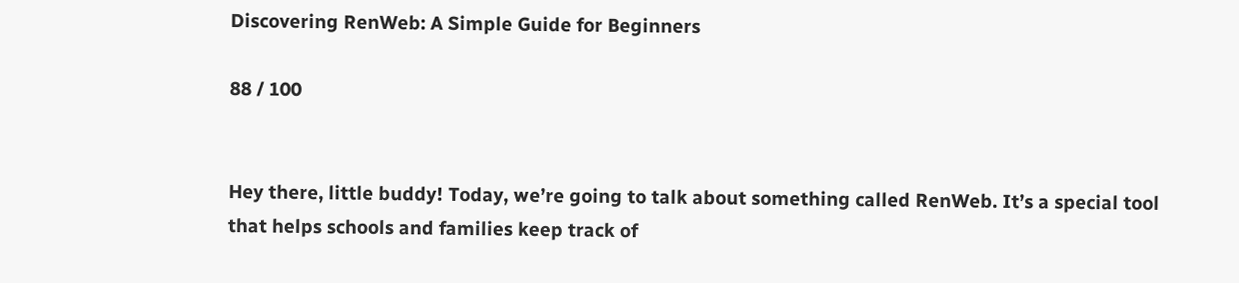Discovering RenWeb: A Simple Guide for Beginners

88 / 100


Hey there, little buddy! Today, we’re going to talk about something called RenWeb. It’s a special tool that helps schools and families keep track of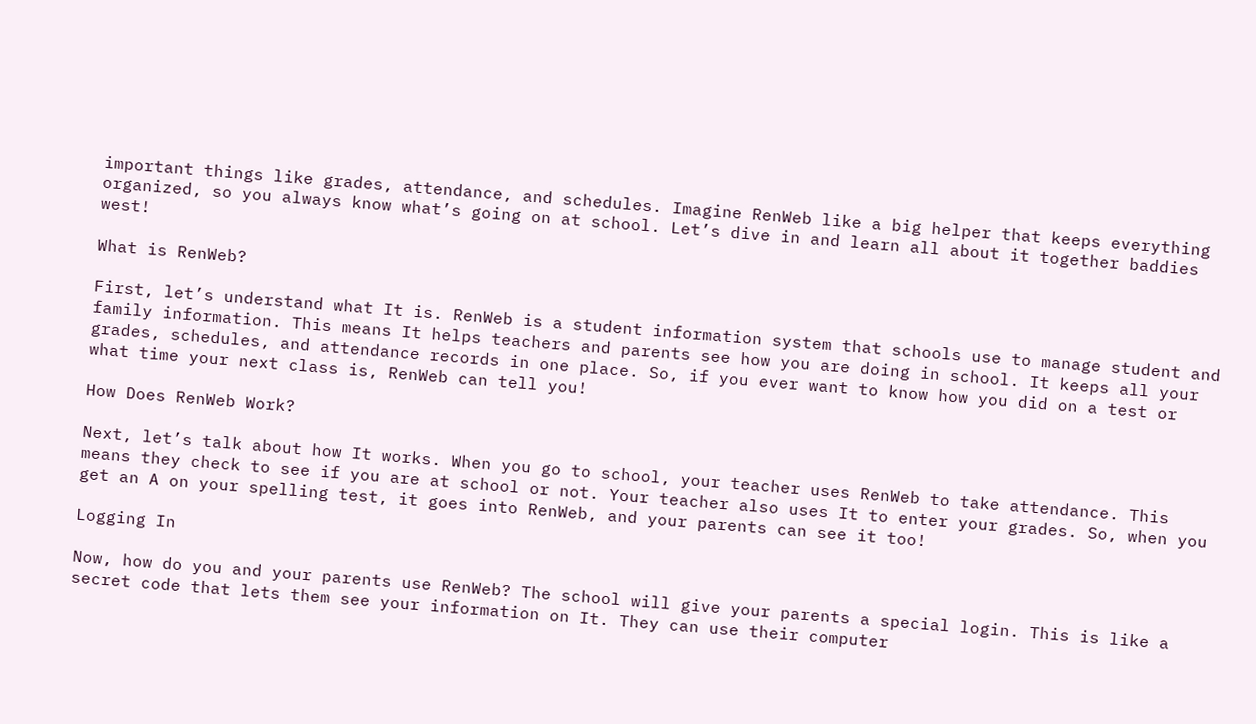important things like grades, attendance, and schedules. Imagine RenWeb like a big helper that keeps everything organized, so you always know what’s going on at school. Let’s dive in and learn all about it together baddies west!

What is RenWeb?

First, let’s understand what It is. RenWeb is a student information system that schools use to manage student and family information. This means It helps teachers and parents see how you are doing in school. It keeps all your grades, schedules, and attendance records in one place. So, if you ever want to know how you did on a test or what time your next class is, RenWeb can tell you!

How Does RenWeb Work?

Next, let’s talk about how It works. When you go to school, your teacher uses RenWeb to take attendance. This means they check to see if you are at school or not. Your teacher also uses It to enter your grades. So, when you get an A on your spelling test, it goes into RenWeb, and your parents can see it too!

Logging In

Now, how do you and your parents use RenWeb? The school will give your parents a special login. This is like a secret code that lets them see your information on It. They can use their computer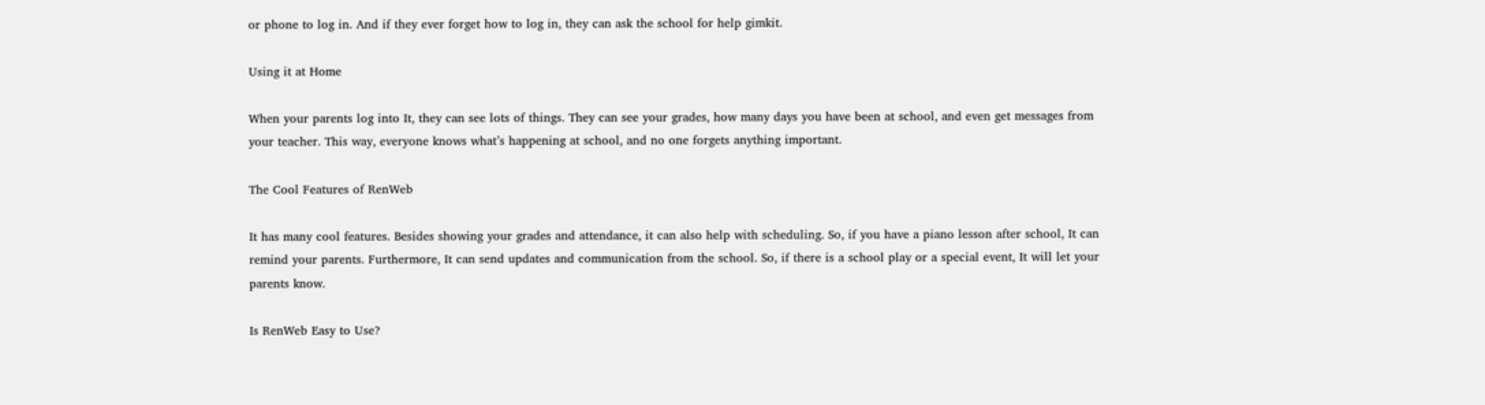or phone to log in. And if they ever forget how to log in, they can ask the school for help gimkit.

Using it at Home

When your parents log into It, they can see lots of things. They can see your grades, how many days you have been at school, and even get messages from your teacher. This way, everyone knows what’s happening at school, and no one forgets anything important.

The Cool Features of RenWeb

It has many cool features. Besides showing your grades and attendance, it can also help with scheduling. So, if you have a piano lesson after school, It can remind your parents. Furthermore, It can send updates and communication from the school. So, if there is a school play or a special event, It will let your parents know.

Is RenWeb Easy to Use?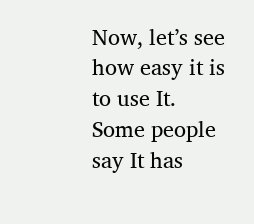Now, let’s see how easy it is to use It. Some people say It has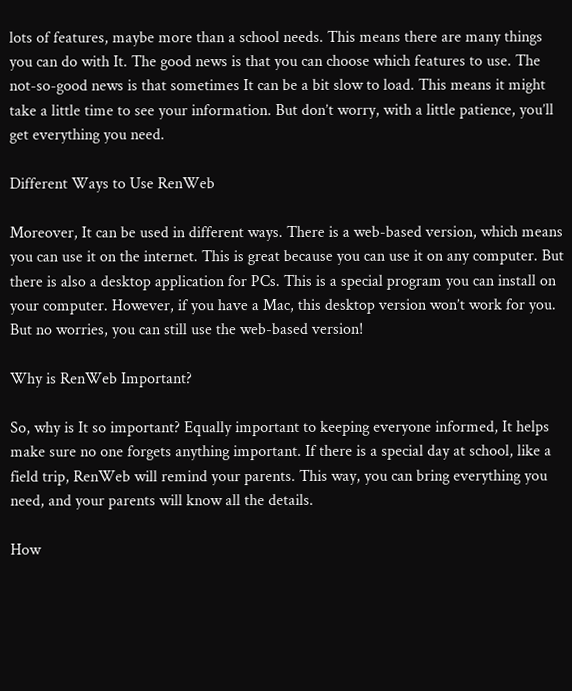lots of features, maybe more than a school needs. This means there are many things you can do with It. The good news is that you can choose which features to use. The not-so-good news is that sometimes It can be a bit slow to load. This means it might take a little time to see your information. But don’t worry, with a little patience, you’ll get everything you need.

Different Ways to Use RenWeb

Moreover, It can be used in different ways. There is a web-based version, which means you can use it on the internet. This is great because you can use it on any computer. But there is also a desktop application for PCs. This is a special program you can install on your computer. However, if you have a Mac, this desktop version won’t work for you. But no worries, you can still use the web-based version!

Why is RenWeb Important?

So, why is It so important? Equally important to keeping everyone informed, It helps make sure no one forgets anything important. If there is a special day at school, like a field trip, RenWeb will remind your parents. This way, you can bring everything you need, and your parents will know all the details.

How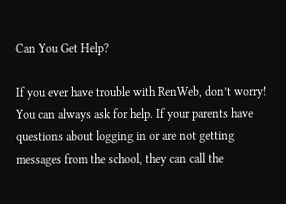Can You Get Help?

If you ever have trouble with RenWeb, don’t worry! You can always ask for help. If your parents have questions about logging in or are not getting messages from the school, they can call the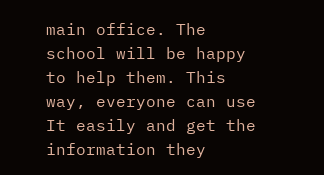main office. The school will be happy to help them. This way, everyone can use It easily and get the information they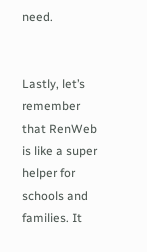need.


Lastly, let’s remember that RenWeb is like a super helper for schools and families. It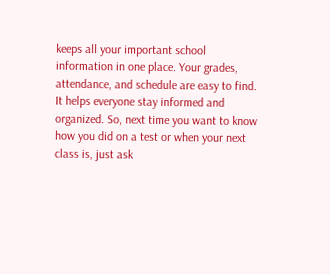keeps all your important school information in one place. Your grades, attendance, and schedule are easy to find. It helps everyone stay informed and organized. So, next time you want to know how you did on a test or when your next class is, just ask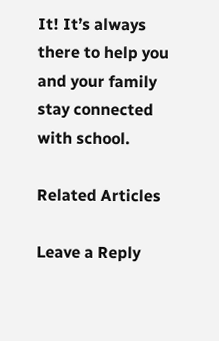It! It’s always there to help you and your family stay connected with school.

Related Articles

Leave a Reply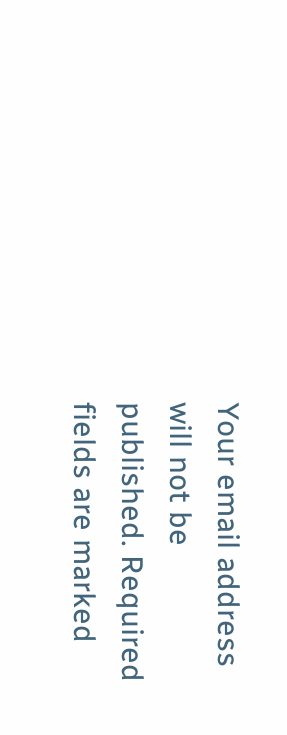Your email address will not be published. Required fields are marked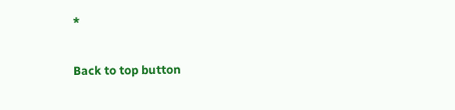*

Back to top button